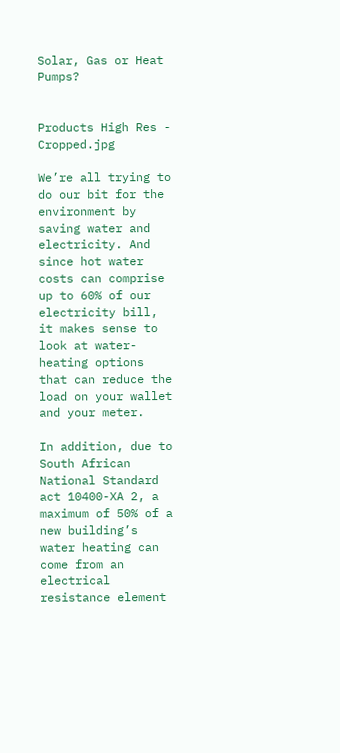Solar, Gas or Heat Pumps?


Products High Res - Cropped.jpg

We’re all trying to do our bit for the environment by saving water and electricity. And since hot water costs can comprise up to 60% of our electricity bill, it makes sense to look at water-heating options that can reduce the load on your wallet and your meter.

In addition, due to South African National Standard act 10400-XA 2, a maximum of 50% of a new building’s water heating can come from an electrical resistance element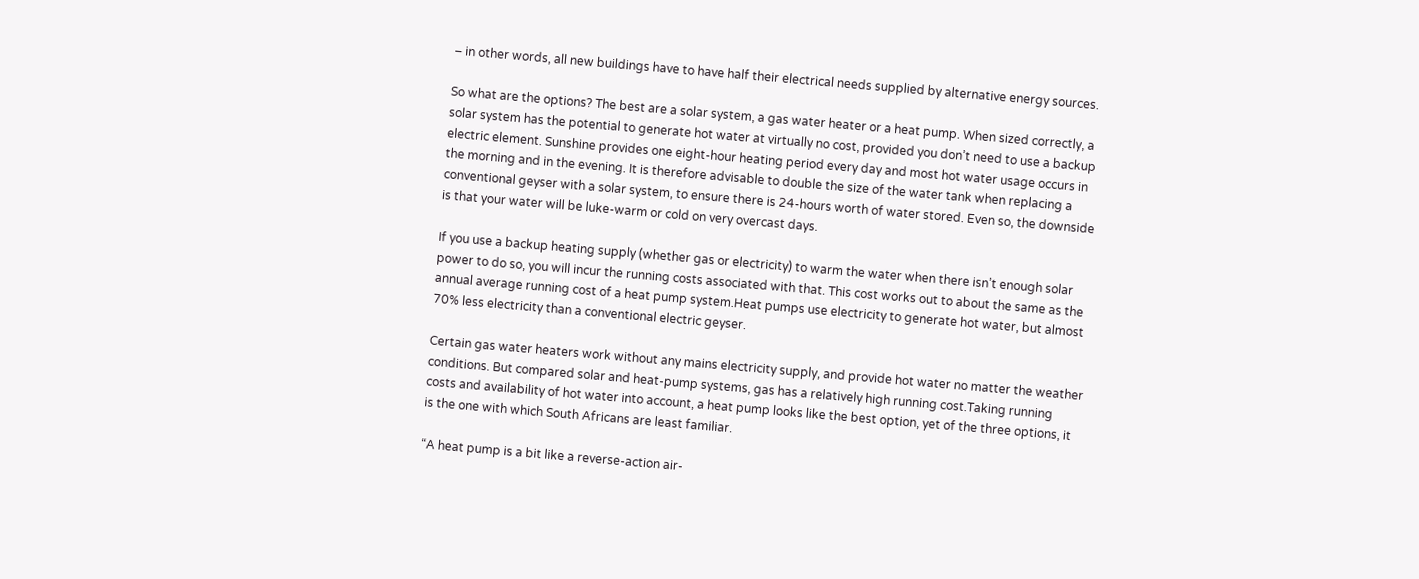– in other words, all new buildings have to have half their electrical needs supplied by alternative energy sources.

So what are the options? The best are a solar system, a gas water heater or a heat pump. When sized correctly, a solar system has the potential to generate hot water at virtually no cost, provided you don’t need to use a backup electric element. Sunshine provides one eight-hour heating period every day and most hot water usage occurs in the morning and in the evening. It is therefore advisable to double the size of the water tank when replacing a conventional geyser with a solar system, to ensure there is 24-hours worth of water stored. Even so, the downside is that your water will be luke-warm or cold on very overcast days.

If you use a backup heating supply (whether gas or electricity) to warm the water when there isn’t enough solar power to do so, you will incur the running costs associated with that. This cost works out to about the same as the annual average running cost of a heat pump system.Heat pumps use electricity to generate hot water, but almost 70% less electricity than a conventional electric geyser.

Certain gas water heaters work without any mains electricity supply, and provide hot water no matter the weather conditions. But compared solar and heat-pump systems, gas has a relatively high running cost.Taking running costs and availability of hot water into account, a heat pump looks like the best option, yet of the three options, it is the one with which South Africans are least familiar.

“A heat pump is a bit like a reverse-action air-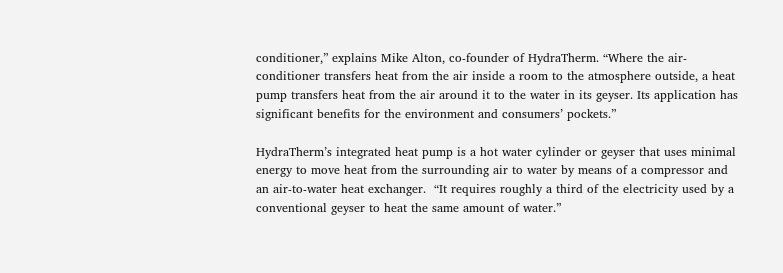conditioner,” explains Mike Alton, co-founder of HydraTherm. “Where the air-conditioner transfers heat from the air inside a room to the atmosphere outside, a heat pump transfers heat from the air around it to the water in its geyser. Its application has significant benefits for the environment and consumers’ pockets.”

HydraTherm’s integrated heat pump is a hot water cylinder or geyser that uses minimal energy to move heat from the surrounding air to water by means of a compressor and an air-to-water heat exchanger.  “It requires roughly a third of the electricity used by a conventional geyser to heat the same amount of water.”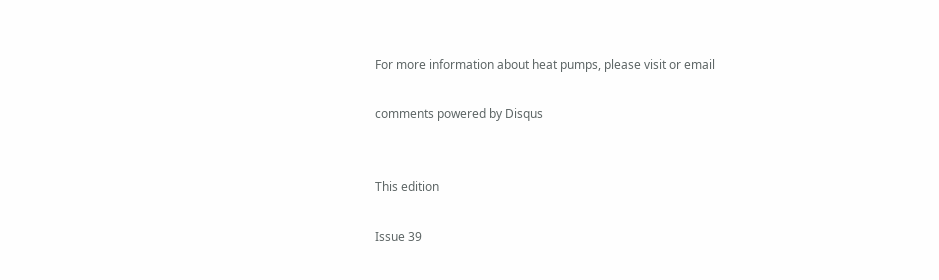For more information about heat pumps, please visit or email

comments powered by Disqus


This edition

Issue 39